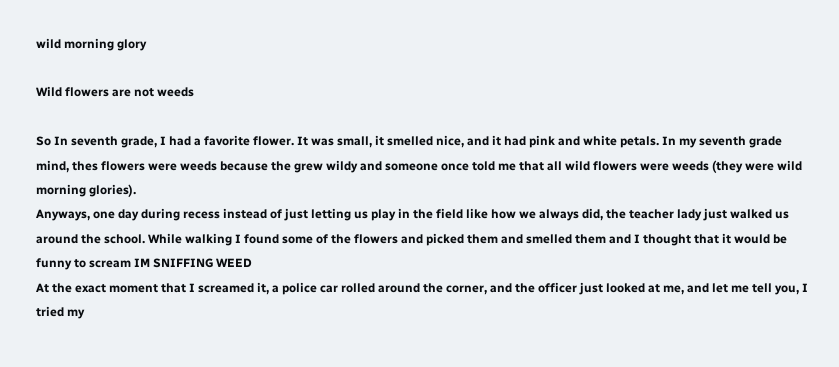wild morning glory

Wild flowers are not weeds

So In seventh grade, I had a favorite flower. It was small, it smelled nice, and it had pink and white petals. In my seventh grade mind, thes flowers were weeds because the grew wildy and someone once told me that all wild flowers were weeds (they were wild morning glories).
Anyways, one day during recess instead of just letting us play in the field like how we always did, the teacher lady just walked us around the school. While walking I found some of the flowers and picked them and smelled them and I thought that it would be funny to scream IM SNIFFING WEED
At the exact moment that I screamed it, a police car rolled around the corner, and the officer just looked at me, and let me tell you, I tried my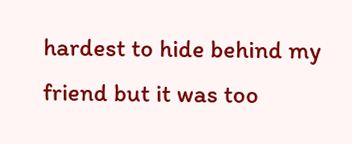hardest to hide behind my friend but it was too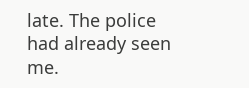late. The police had already seen me.